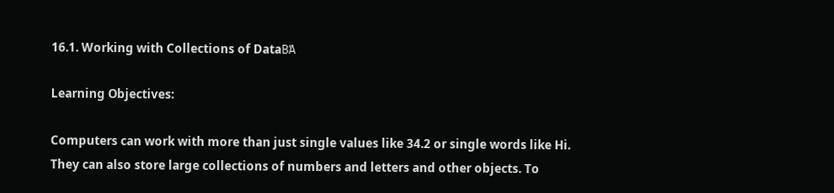16.1. Working with Collections of DataΒΆ

Learning Objectives:

Computers can work with more than just single values like 34.2 or single words like Hi. They can also store large collections of numbers and letters and other objects. To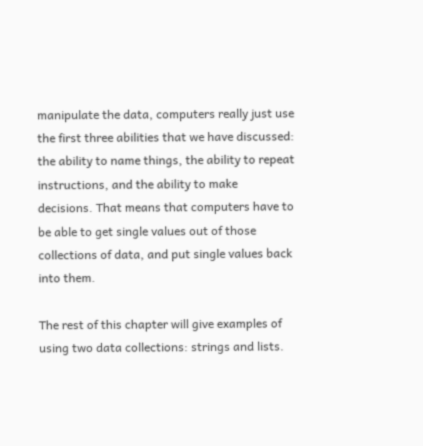manipulate the data, computers really just use the first three abilities that we have discussed: the ability to name things, the ability to repeat instructions, and the ability to make decisions. That means that computers have to be able to get single values out of those collections of data, and put single values back into them.

The rest of this chapter will give examples of using two data collections: strings and lists.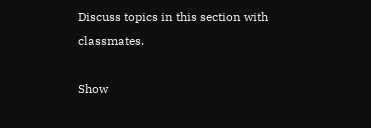Discuss topics in this section with classmates.

Show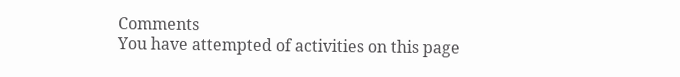Comments
You have attempted of activities on this page